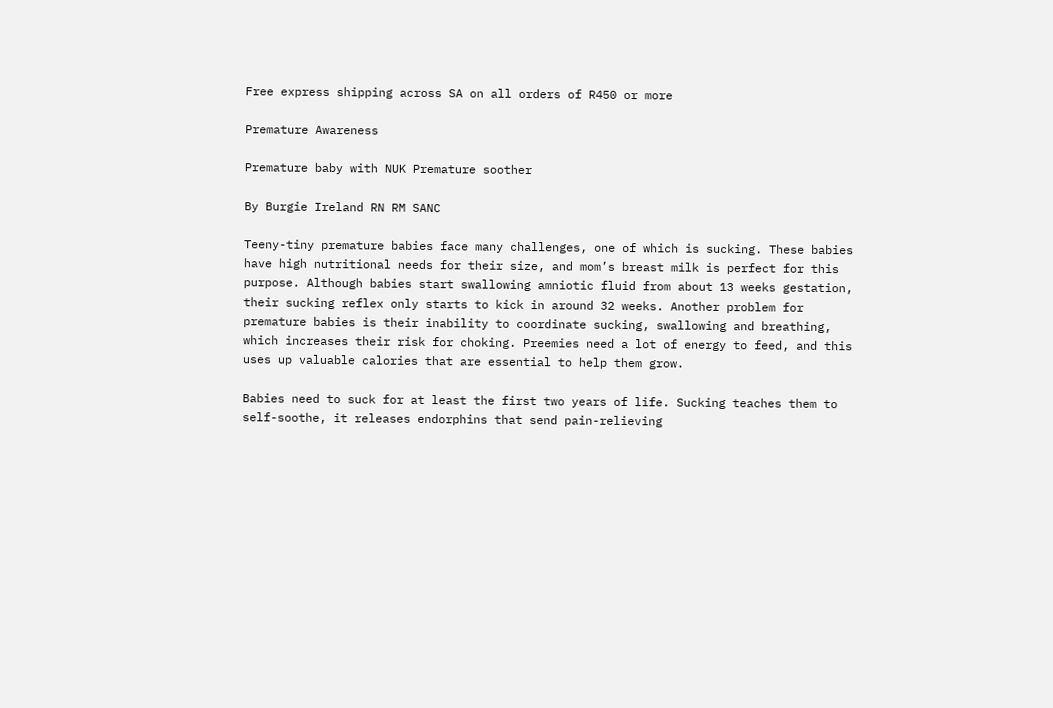Free express shipping across SA on all orders of R450 or more

Premature Awareness

Premature baby with NUK Premature soother

By Burgie Ireland RN RM SANC

Teeny-tiny premature babies face many challenges, one of which is sucking. These babies have high nutritional needs for their size, and mom’s breast milk is perfect for this purpose. Although babies start swallowing amniotic fluid from about 13 weeks gestation, their sucking reflex only starts to kick in around 32 weeks. Another problem for premature babies is their inability to coordinate sucking, swallowing and breathing, which increases their risk for choking. Preemies need a lot of energy to feed, and this uses up valuable calories that are essential to help them grow.

Babies need to suck for at least the first two years of life. Sucking teaches them to self-soothe, it releases endorphins that send pain-relieving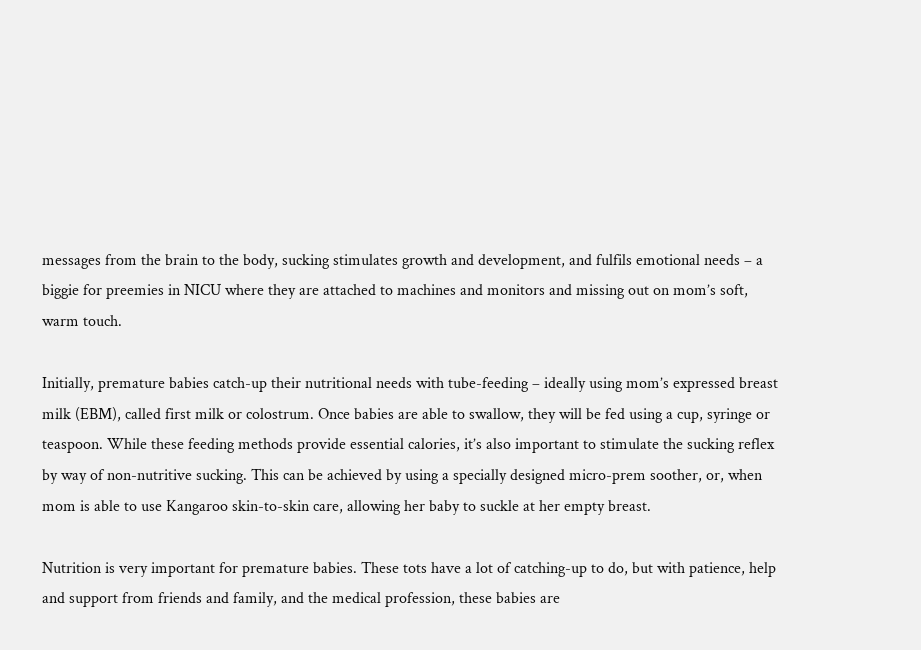messages from the brain to the body, sucking stimulates growth and development, and fulfils emotional needs – a biggie for preemies in NICU where they are attached to machines and monitors and missing out on mom’s soft, warm touch.

Initially, premature babies catch-up their nutritional needs with tube-feeding – ideally using mom’s expressed breast milk (EBM), called first milk or colostrum. Once babies are able to swallow, they will be fed using a cup, syringe or teaspoon. While these feeding methods provide essential calories, it’s also important to stimulate the sucking reflex by way of non-nutritive sucking. This can be achieved by using a specially designed micro-prem soother, or, when mom is able to use Kangaroo skin-to-skin care, allowing her baby to suckle at her empty breast.

Nutrition is very important for premature babies. These tots have a lot of catching-up to do, but with patience, help and support from friends and family, and the medical profession, these babies are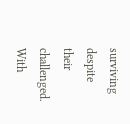surviving despite their challenged. With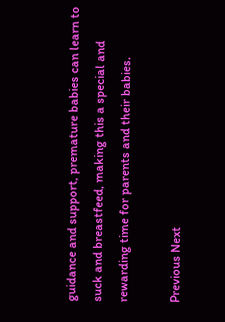guidance and support, premature babies can learn to suck and breastfeed, making this a special and rewarding time for parents and their babies.

Previous Next